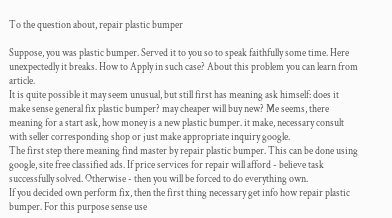To the question about, repair plastic bumper

Suppose, you was plastic bumper. Served it to you so to speak faithfully some time. Here unexpectedly it breaks. How to Apply in such case? About this problem you can learn from article.
It is quite possible it may seem unusual, but still first has meaning ask himself: does it make sense general fix plastic bumper? may cheaper will buy new? Me seems, there meaning for a start ask, how money is a new plastic bumper. it make, necessary consult with seller corresponding shop or just make appropriate inquiry google.
The first step there meaning find master by repair plastic bumper. This can be done using google, site free classified ads. If price services for repair will afford - believe task successfully solved. Otherwise - then you will be forced to do everything own.
If you decided own perform fix, then the first thing necessary get info how repair plastic bumper. For this purpose sense use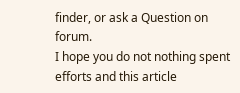finder, or ask a Question on forum.
I hope you do not nothing spent efforts and this article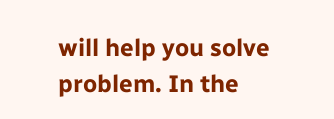will help you solve problem. In the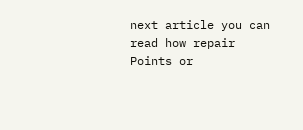next article you can read how repair Points or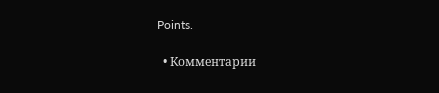Points.

  • Комментарии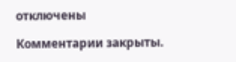отключены

Комментарии закрыты.